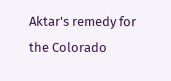Aktar's remedy for the Colorado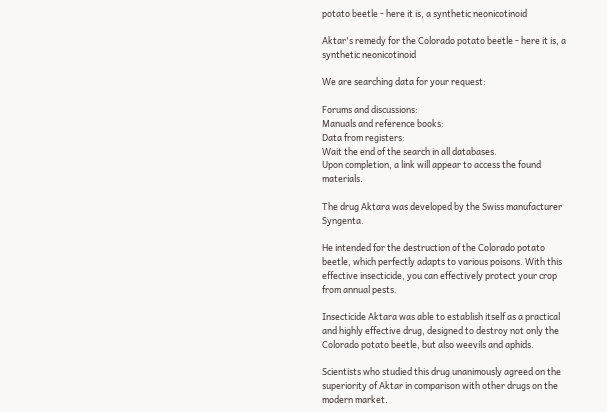potato beetle - here it is, a synthetic neonicotinoid

Aktar's remedy for the Colorado potato beetle - here it is, a synthetic neonicotinoid

We are searching data for your request:

Forums and discussions:
Manuals and reference books:
Data from registers:
Wait the end of the search in all databases.
Upon completion, a link will appear to access the found materials.

The drug Aktara was developed by the Swiss manufacturer Syngenta.

He intended for the destruction of the Colorado potato beetle, which perfectly adapts to various poisons. With this effective insecticide, you can effectively protect your crop from annual pests.

Insecticide Aktara was able to establish itself as a practical and highly effective drug, designed to destroy not only the Colorado potato beetle, but also weevils and aphids.

Scientists who studied this drug unanimously agreed on the superiority of Aktar in comparison with other drugs on the modern market.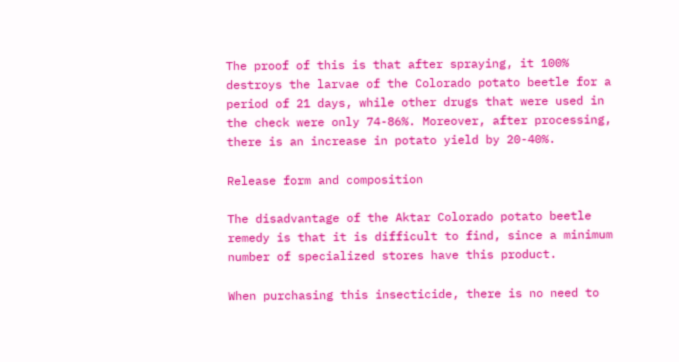The proof of this is that after spraying, it 100% destroys the larvae of the Colorado potato beetle for a period of 21 days, while other drugs that were used in the check were only 74-86%. Moreover, after processing, there is an increase in potato yield by 20-40%.

Release form and composition

The disadvantage of the Aktar Colorado potato beetle remedy is that it is difficult to find, since a minimum number of specialized stores have this product.

When purchasing this insecticide, there is no need to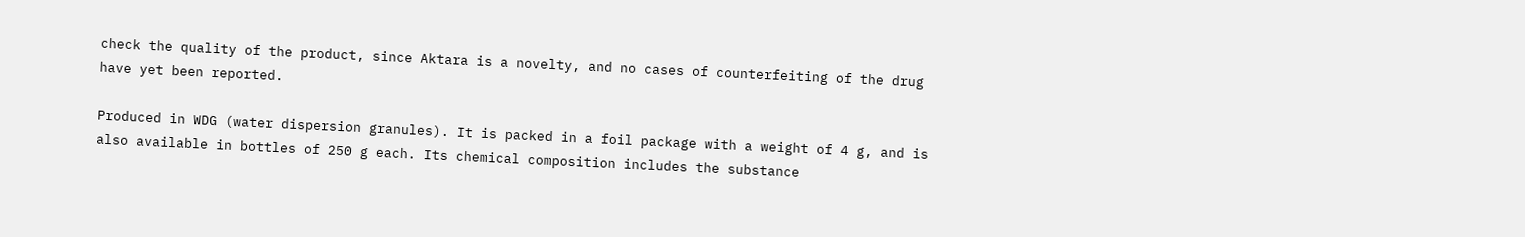check the quality of the product, since Aktara is a novelty, and no cases of counterfeiting of the drug have yet been reported.

Produced in WDG (water dispersion granules). It is packed in a foil package with a weight of 4 g, and is also available in bottles of 250 g each. Its chemical composition includes the substance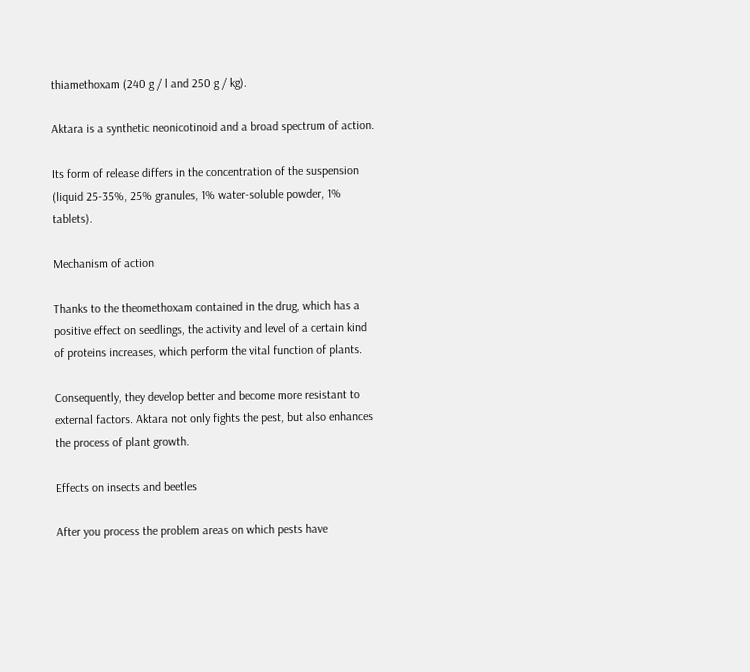thiamethoxam (240 g / l and 250 g / kg).

Aktara is a synthetic neonicotinoid and a broad spectrum of action.

Its form of release differs in the concentration of the suspension (liquid 25-35%, 25% granules, 1% water-soluble powder, 1% tablets).

Mechanism of action

Thanks to the theomethoxam contained in the drug, which has a positive effect on seedlings, the activity and level of a certain kind of proteins increases, which perform the vital function of plants.

Consequently, they develop better and become more resistant to external factors. Aktara not only fights the pest, but also enhances the process of plant growth.

Effects on insects and beetles

After you process the problem areas on which pests have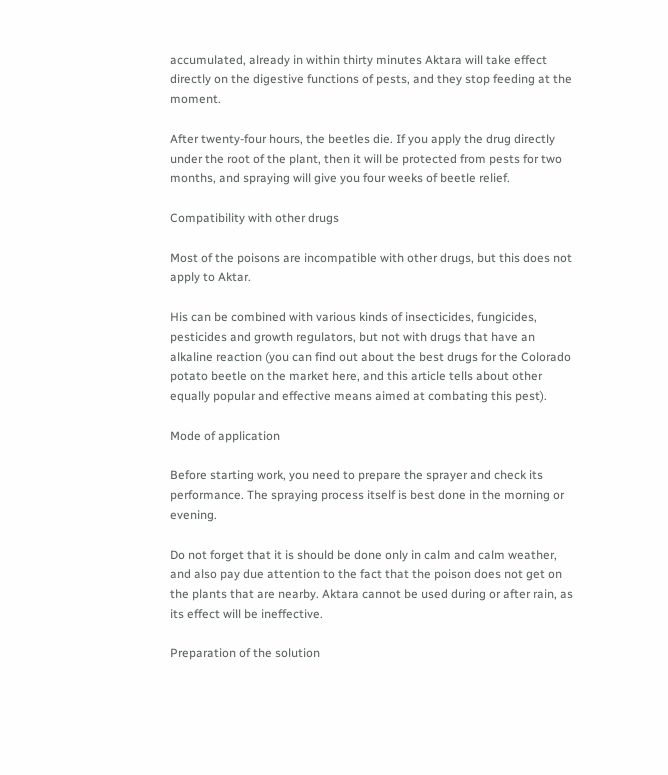accumulated, already in within thirty minutes Aktara will take effect directly on the digestive functions of pests, and they stop feeding at the moment.

After twenty-four hours, the beetles die. If you apply the drug directly under the root of the plant, then it will be protected from pests for two months, and spraying will give you four weeks of beetle relief.

Compatibility with other drugs

Most of the poisons are incompatible with other drugs, but this does not apply to Aktar.

His can be combined with various kinds of insecticides, fungicides, pesticides and growth regulators, but not with drugs that have an alkaline reaction (you can find out about the best drugs for the Colorado potato beetle on the market here, and this article tells about other equally popular and effective means aimed at combating this pest).

Mode of application

Before starting work, you need to prepare the sprayer and check its performance. The spraying process itself is best done in the morning or evening.

Do not forget that it is should be done only in calm and calm weather, and also pay due attention to the fact that the poison does not get on the plants that are nearby. Aktara cannot be used during or after rain, as its effect will be ineffective.

Preparation of the solution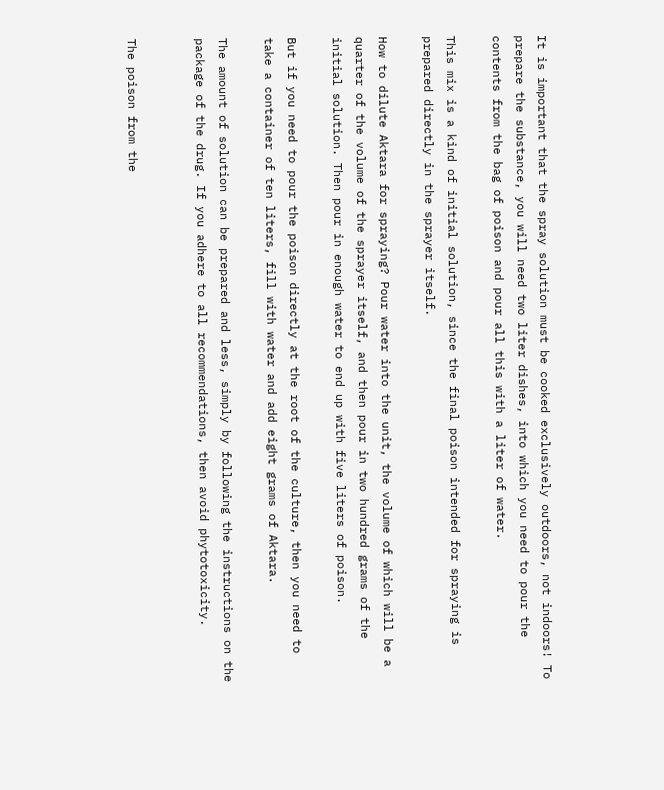It is important that the spray solution must be cooked exclusively outdoors, not indoors! To prepare the substance, you will need two liter dishes, into which you need to pour the contents from the bag of poison and pour all this with a liter of water.

This mix is a kind of initial solution, since the final poison intended for spraying is prepared directly in the sprayer itself.

How to dilute Aktara for spraying? Pour water into the unit, the volume of which will be a quarter of the volume of the sprayer itself, and then pour in two hundred grams of the initial solution. Then pour in enough water to end up with five liters of poison.

But if you need to pour the poison directly at the root of the culture, then you need to take a container of ten liters, fill with water and add eight grams of Aktara.

The amount of solution can be prepared and less, simply by following the instructions on the package of the drug. If you adhere to all recommendations, then avoid phytotoxicity.


The poison from the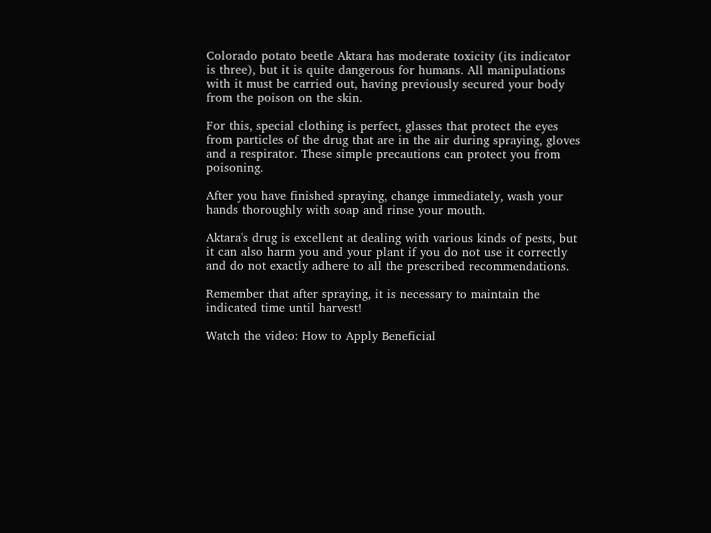Colorado potato beetle Aktara has moderate toxicity (its indicator is three), but it is quite dangerous for humans. All manipulations with it must be carried out, having previously secured your body from the poison on the skin.

For this, special clothing is perfect, glasses that protect the eyes from particles of the drug that are in the air during spraying, gloves and a respirator. These simple precautions can protect you from poisoning.

After you have finished spraying, change immediately, wash your hands thoroughly with soap and rinse your mouth.

Aktara's drug is excellent at dealing with various kinds of pests, but it can also harm you and your plant if you do not use it correctly and do not exactly adhere to all the prescribed recommendations.

Remember that after spraying, it is necessary to maintain the indicated time until harvest!

Watch the video: How to Apply Beneficial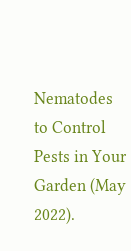Nematodes to Control Pests in Your Garden (May 2022).